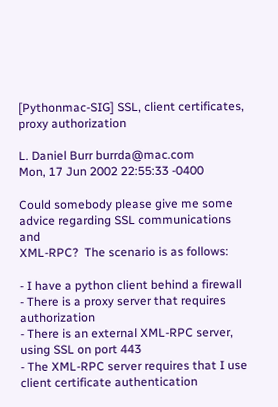[Pythonmac-SIG] SSL, client certificates, proxy authorization

L. Daniel Burr burrda@mac.com
Mon, 17 Jun 2002 22:55:33 -0400

Could somebody please give me some advice regarding SSL communications and
XML-RPC?  The scenario is as follows:

- I have a python client behind a firewall
- There is a proxy server that requires authorization
- There is an external XML-RPC server, using SSL on port 443
- The XML-RPC server requires that I use client certificate authentication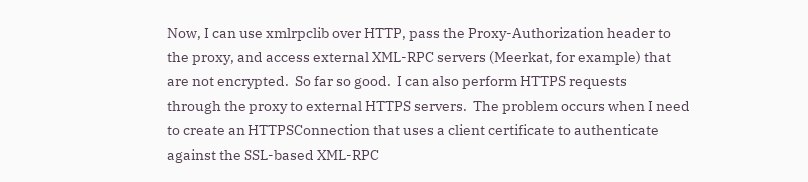Now, I can use xmlrpclib over HTTP, pass the Proxy-Authorization header to
the proxy, and access external XML-RPC servers (Meerkat, for example) that
are not encrypted.  So far so good.  I can also perform HTTPS requests
through the proxy to external HTTPS servers.  The problem occurs when I need
to create an HTTPSConnection that uses a client certificate to authenticate
against the SSL-based XML-RPC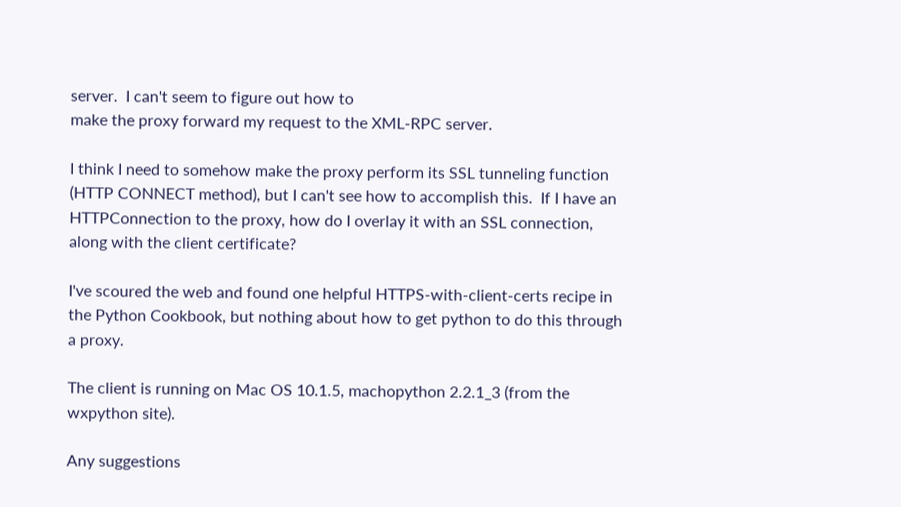server.  I can't seem to figure out how to
make the proxy forward my request to the XML-RPC server.

I think I need to somehow make the proxy perform its SSL tunneling function
(HTTP CONNECT method), but I can't see how to accomplish this.  If I have an
HTTPConnection to the proxy, how do I overlay it with an SSL connection,
along with the client certificate?

I've scoured the web and found one helpful HTTPS-with-client-certs recipe in
the Python Cookbook, but nothing about how to get python to do this through
a proxy.

The client is running on Mac OS 10.1.5, machopython 2.2.1_3 (from the
wxpython site).

Any suggestions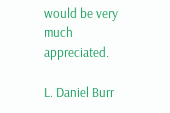would be very much appreciated.

L. Daniel Burr